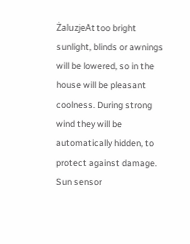ŻaluzjeAt too bright sunlight, blinds or awnings will be lowered, so in the house will be pleasant coolness. During strong wind they will be automatically hidden, to protect against damage. Sun sensor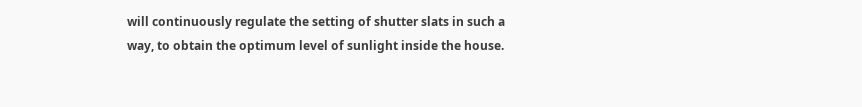will continuously regulate the setting of shutter slats in such a way, to obtain the optimum level of sunlight inside the house.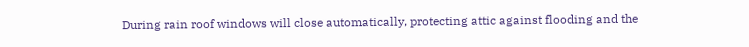During rain roof windows will close automatically, protecting attic against flooding and the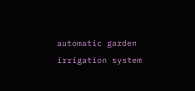automatic garden irrigation system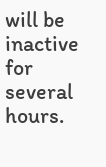will be inactive for several hours.